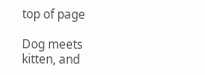top of page

Dog meets kitten, and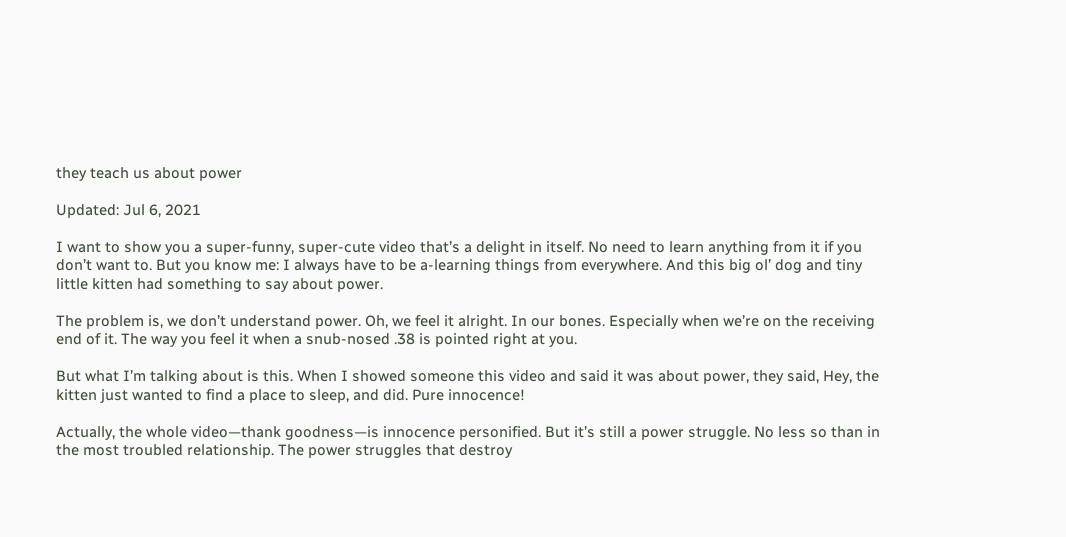they teach us about power

Updated: Jul 6, 2021

I want to show you a super-funny, super-cute video that’s a delight in itself. No need to learn anything from it if you don’t want to. But you know me: I always have to be a-learning things from everywhere. And this big ol’ dog and tiny little kitten had something to say about power.

The problem is, we don’t understand power. Oh, we feel it alright. In our bones. Especially when we’re on the receiving end of it. The way you feel it when a snub-nosed .38 is pointed right at you.

But what I’m talking about is this. When I showed someone this video and said it was about power, they said, Hey, the kitten just wanted to find a place to sleep, and did. Pure innocence!

Actually, the whole video—thank goodness—is innocence personified. But it’s still a power struggle. No less so than in the most troubled relationship. The power struggles that destroy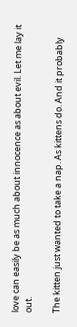love can easily be as much about innocence as about evil. Let me lay it out.

The kitten just wanted to take a nap. As kittens do. And it probably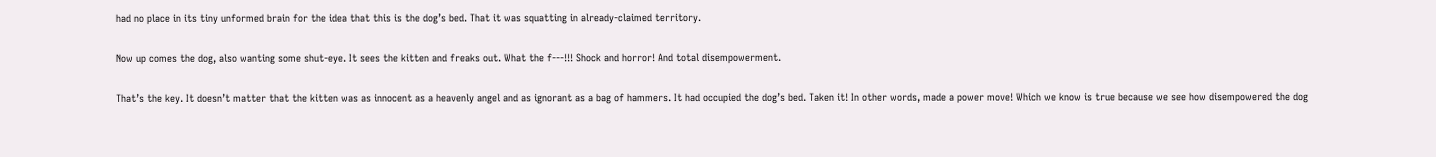had no place in its tiny unformed brain for the idea that this is the dog’s bed. That it was squatting in already-claimed territory.

Now up comes the dog, also wanting some shut-eye. It sees the kitten and freaks out. What the f---!!! Shock and horror! And total disempowerment.

That’s the key. It doesn’t matter that the kitten was as innocent as a heavenly angel and as ignorant as a bag of hammers. It had occupied the dog’s bed. Taken it! In other words, made a power move! Which we know is true because we see how disempowered the dog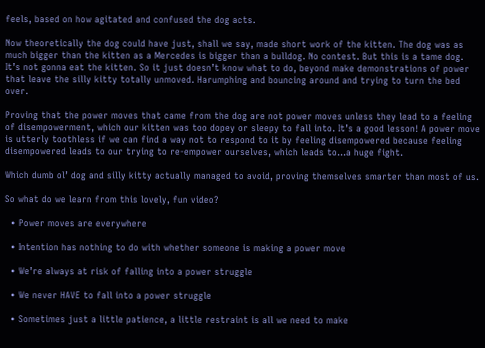feels, based on how agitated and confused the dog acts.

Now theoretically the dog could have just, shall we say, made short work of the kitten. The dog was as much bigger than the kitten as a Mercedes is bigger than a bulldog. No contest. But this is a tame dog. It’s not gonna eat the kitten. So it just doesn’t know what to do, beyond make demonstrations of power that leave the silly kitty totally unmoved. Harumphing and bouncing around and trying to turn the bed over.

Proving that the power moves that came from the dog are not power moves unless they lead to a feeling of disempowerment, which our kitten was too dopey or sleepy to fall into. It’s a good lesson! A power move is utterly toothless if we can find a way not to respond to it by feeling disempowered because feeling disempowered leads to our trying to re-empower ourselves, which leads to...a huge fight.

Which dumb ol’ dog and silly kitty actually managed to avoid, proving themselves smarter than most of us.

So what do we learn from this lovely, fun video?

  • Power moves are everywhere

  • Intention has nothing to do with whether someone is making a power move

  • We’re always at risk of falling into a power struggle

  • We never HAVE to fall into a power struggle

  • Sometimes just a little patience, a little restraint is all we need to make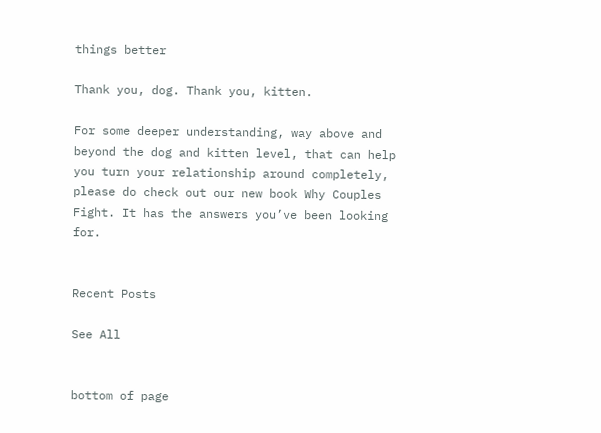things better

Thank you, dog. Thank you, kitten.

For some deeper understanding, way above and beyond the dog and kitten level, that can help you turn your relationship around completely, please do check out our new book Why Couples Fight. It has the answers you’ve been looking for.


Recent Posts

See All


bottom of page